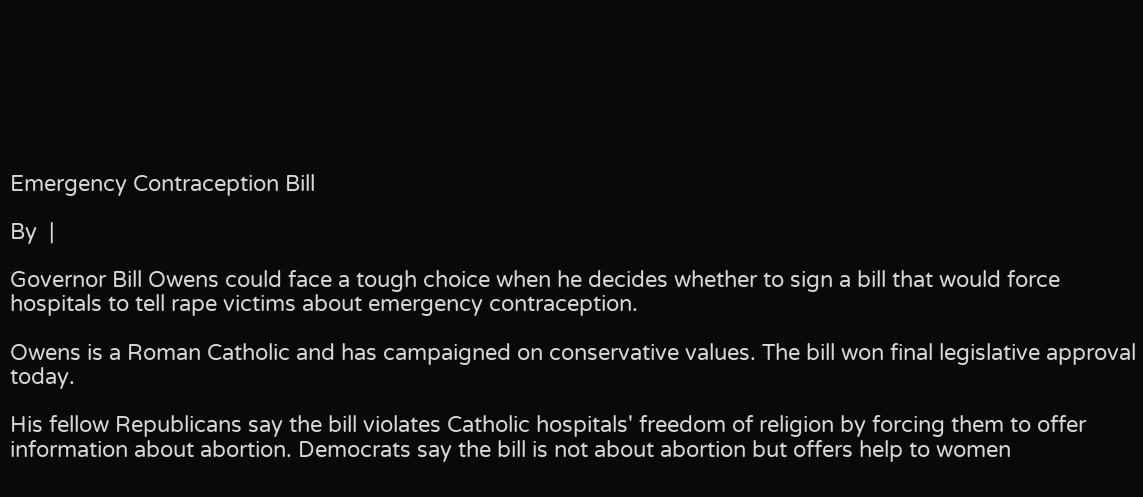Emergency Contraception Bill

By  |

Governor Bill Owens could face a tough choice when he decides whether to sign a bill that would force hospitals to tell rape victims about emergency contraception.

Owens is a Roman Catholic and has campaigned on conservative values. The bill won final legislative approval today.

His fellow Republicans say the bill violates Catholic hospitals' freedom of religion by forcing them to offer information about abortion. Democrats say the bill is not about abortion but offers help to women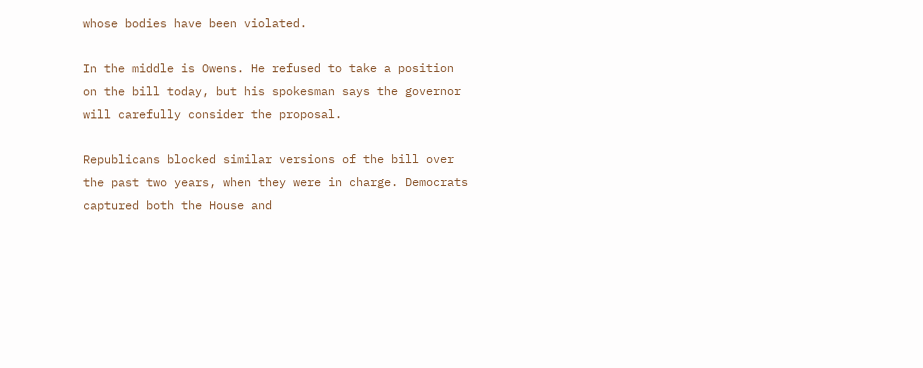whose bodies have been violated.

In the middle is Owens. He refused to take a position on the bill today, but his spokesman says the governor will carefully consider the proposal.

Republicans blocked similar versions of the bill over the past two years, when they were in charge. Democrats captured both the House and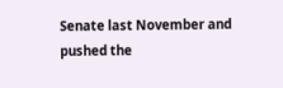Senate last November and pushed the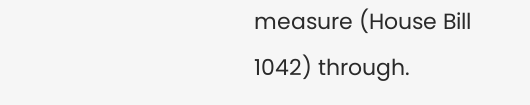measure (House Bill 1042) through.